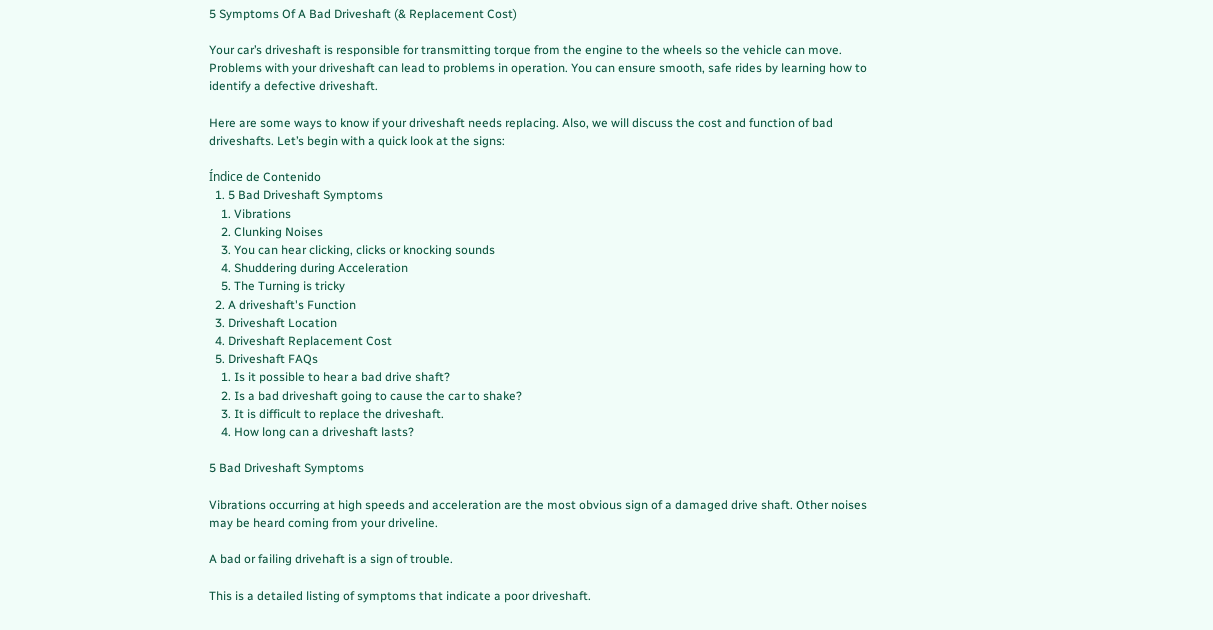5 Symptoms Of A Bad Driveshaft (& Replacement Cost)

Your car’s driveshaft is responsible for transmitting torque from the engine to the wheels so the vehicle can move. Problems with your driveshaft can lead to problems in operation. You can ensure smooth, safe rides by learning how to identify a defective driveshaft.

Here are some ways to know if your driveshaft needs replacing. Also, we will discuss the cost and function of bad driveshafts. Let’s begin with a quick look at the signs:

Índice de Contenido
  1. 5 Bad Driveshaft Symptoms
    1. Vibrations
    2. Clunking Noises
    3. You can hear clicking, clicks or knocking sounds
    4. Shuddering during Acceleration
    5. The Turning is tricky
  2. A driveshaft's Function
  3. Driveshaft Location
  4. Driveshaft Replacement Cost
  5. Driveshaft FAQs
    1. Is it possible to hear a bad drive shaft?
    2. Is a bad driveshaft going to cause the car to shake?
    3. It is difficult to replace the driveshaft.
    4. How long can a driveshaft lasts?

5 Bad Driveshaft Symptoms

Vibrations occurring at high speeds and acceleration are the most obvious sign of a damaged drive shaft. Other noises may be heard coming from your driveline.

A bad or failing drivehaft is a sign of trouble.

This is a detailed listing of symptoms that indicate a poor driveshaft.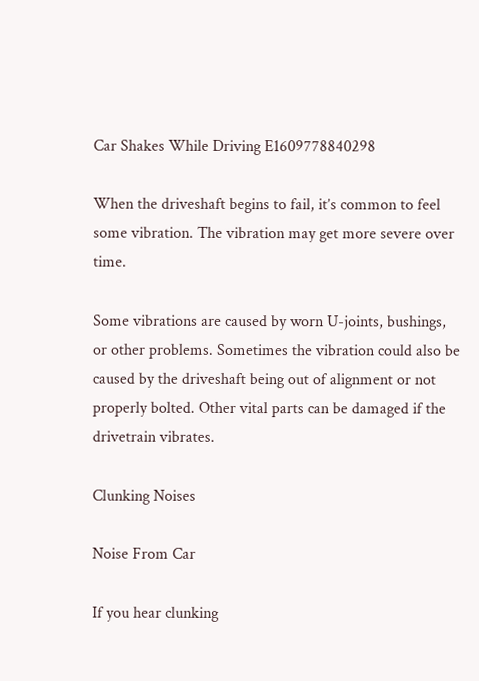Car Shakes While Driving E1609778840298

When the driveshaft begins to fail, it’s common to feel some vibration. The vibration may get more severe over time.

Some vibrations are caused by worn U-joints, bushings, or other problems. Sometimes the vibration could also be caused by the driveshaft being out of alignment or not properly bolted. Other vital parts can be damaged if the drivetrain vibrates.

Clunking Noises

Noise From Car

If you hear clunking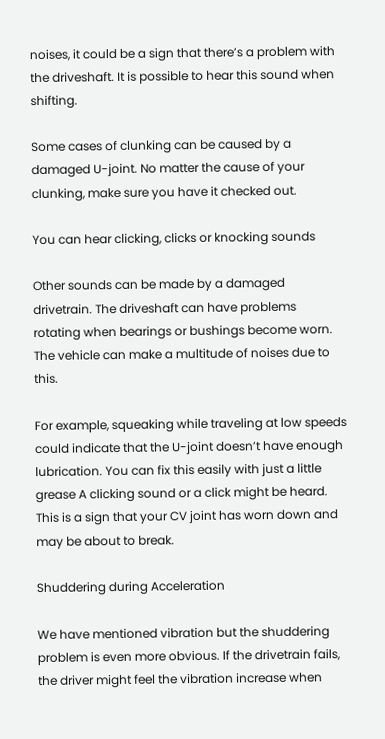noises, it could be a sign that there’s a problem with the driveshaft. It is possible to hear this sound when shifting.

Some cases of clunking can be caused by a damaged U-joint. No matter the cause of your clunking, make sure you have it checked out.

You can hear clicking, clicks or knocking sounds

Other sounds can be made by a damaged drivetrain. The driveshaft can have problems rotating when bearings or bushings become worn. The vehicle can make a multitude of noises due to this.

For example, squeaking while traveling at low speeds could indicate that the U-joint doesn’t have enough lubrication. You can fix this easily with just a little grease A clicking sound or a click might be heard. This is a sign that your CV joint has worn down and may be about to break.

Shuddering during Acceleration

We have mentioned vibration but the shuddering problem is even more obvious. If the drivetrain fails, the driver might feel the vibration increase when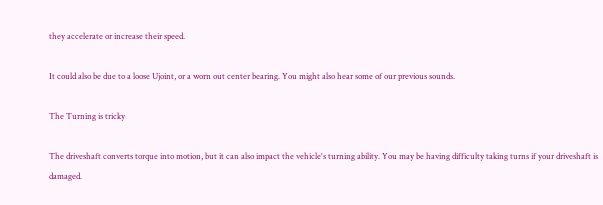they accelerate or increase their speed.

It could also be due to a loose Ujoint, or a worn out center bearing. You might also hear some of our previous sounds.

The Turning is tricky

The driveshaft converts torque into motion, but it can also impact the vehicle's turning ability. You may be having difficulty taking turns if your driveshaft is damaged.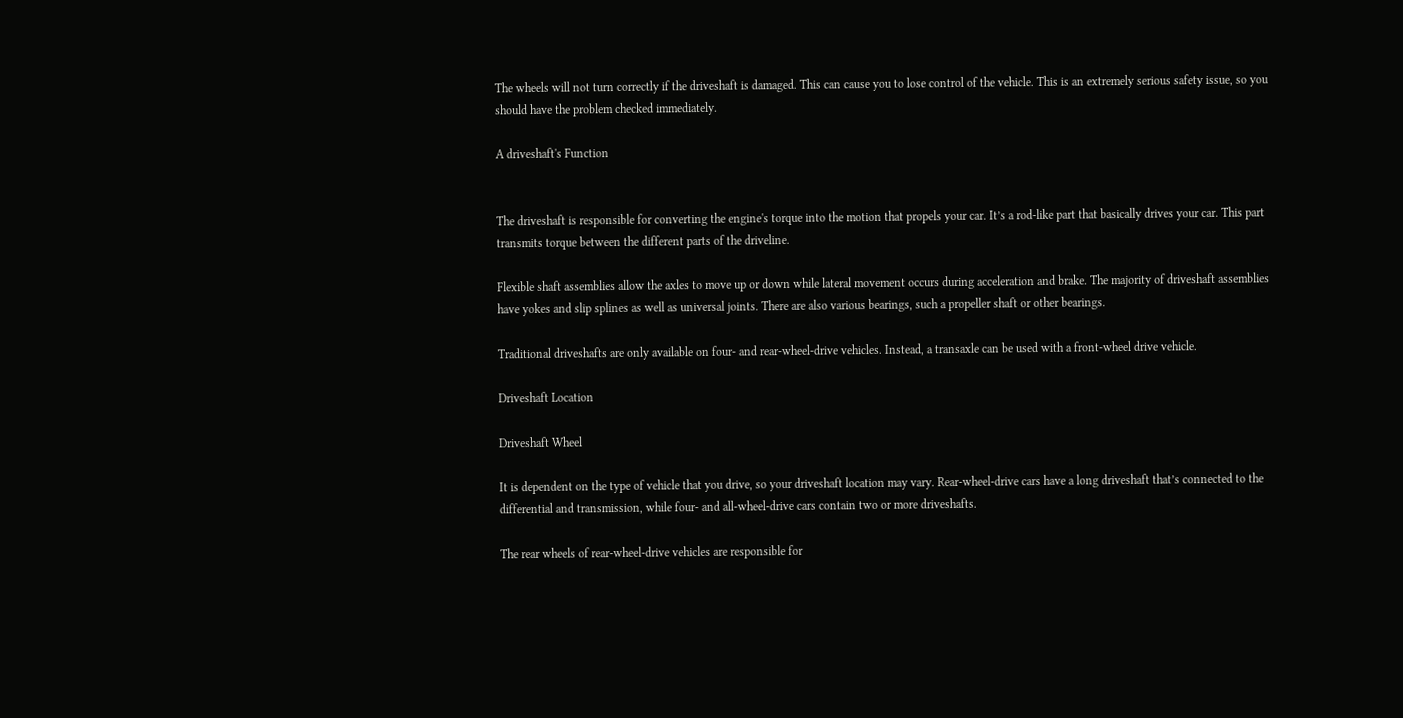The wheels will not turn correctly if the driveshaft is damaged. This can cause you to lose control of the vehicle. This is an extremely serious safety issue, so you should have the problem checked immediately.

A driveshaft's Function


The driveshaft is responsible for converting the engine's torque into the motion that propels your car. It’s a rod-like part that basically drives your car. This part transmits torque between the different parts of the driveline.

Flexible shaft assemblies allow the axles to move up or down while lateral movement occurs during acceleration and brake. The majority of driveshaft assemblies have yokes and slip splines as well as universal joints. There are also various bearings, such a propeller shaft or other bearings.

Traditional driveshafts are only available on four- and rear-wheel-drive vehicles. Instead, a transaxle can be used with a front-wheel drive vehicle.

Driveshaft Location

Driveshaft Wheel

It is dependent on the type of vehicle that you drive, so your driveshaft location may vary. Rear-wheel-drive cars have a long driveshaft that’s connected to the differential and transmission, while four- and all-wheel-drive cars contain two or more driveshafts.

The rear wheels of rear-wheel-drive vehicles are responsible for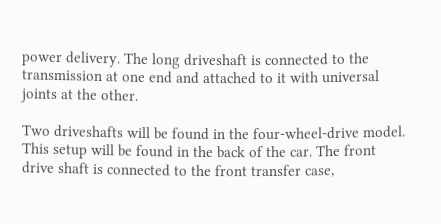power delivery. The long driveshaft is connected to the transmission at one end and attached to it with universal joints at the other.

Two driveshafts will be found in the four-wheel-drive model. This setup will be found in the back of the car. The front drive shaft is connected to the front transfer case,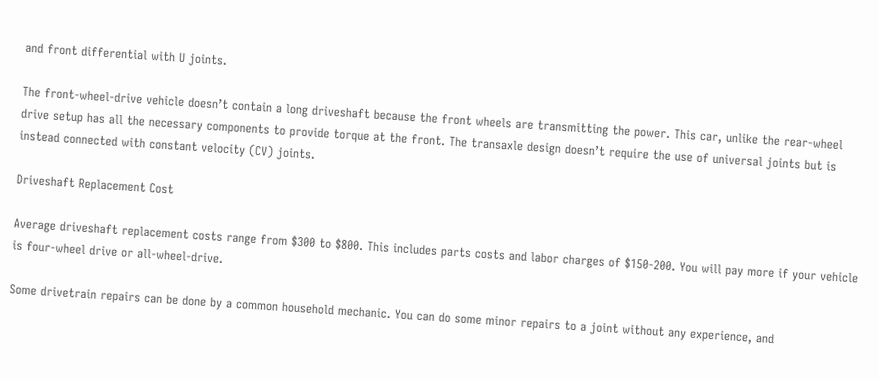and front differential with U joints.

The front-wheel-drive vehicle doesn’t contain a long driveshaft because the front wheels are transmitting the power. This car, unlike the rear-wheel drive setup has all the necessary components to provide torque at the front. The transaxle design doesn’t require the use of universal joints but is instead connected with constant velocity (CV) joints.

Driveshaft Replacement Cost

Average driveshaft replacement costs range from $300 to $800. This includes parts costs and labor charges of $150-200. You will pay more if your vehicle is four-wheel drive or all-wheel-drive.

Some drivetrain repairs can be done by a common household mechanic. You can do some minor repairs to a joint without any experience, and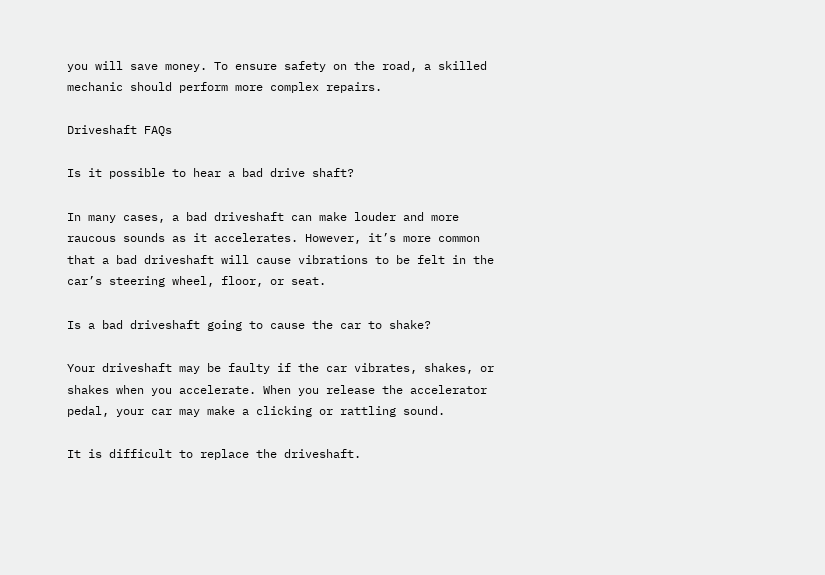you will save money. To ensure safety on the road, a skilled mechanic should perform more complex repairs.

Driveshaft FAQs

Is it possible to hear a bad drive shaft?

In many cases, a bad driveshaft can make louder and more raucous sounds as it accelerates. However, it’s more common that a bad driveshaft will cause vibrations to be felt in the car’s steering wheel, floor, or seat.

Is a bad driveshaft going to cause the car to shake?

Your driveshaft may be faulty if the car vibrates, shakes, or shakes when you accelerate. When you release the accelerator pedal, your car may make a clicking or rattling sound.

It is difficult to replace the driveshaft.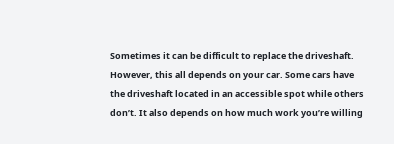Sometimes it can be difficult to replace the driveshaft. However, this all depends on your car. Some cars have the driveshaft located in an accessible spot while others don’t. It also depends on how much work you’re willing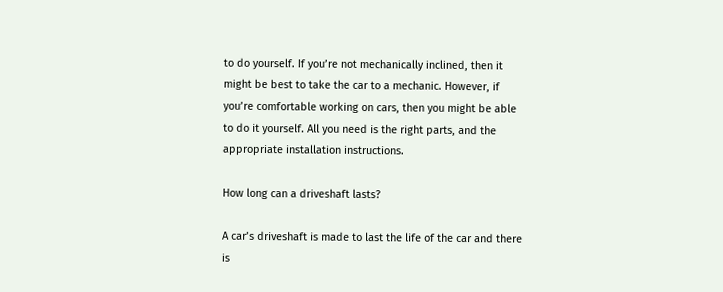to do yourself. If you’re not mechanically inclined, then it might be best to take the car to a mechanic. However, if you’re comfortable working on cars, then you might be able to do it yourself. All you need is the right parts, and the appropriate installation instructions.

How long can a driveshaft lasts?

A car’s driveshaft is made to last the life of the car and there is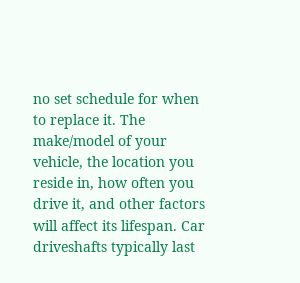no set schedule for when to replace it. The make/model of your vehicle, the location you reside in, how often you drive it, and other factors will affect its lifespan. Car driveshafts typically last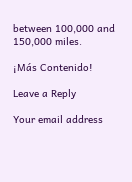between 100,000 and 150,000 miles.

¡Más Contenido!

Leave a Reply

Your email address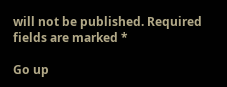will not be published. Required fields are marked *

Go up